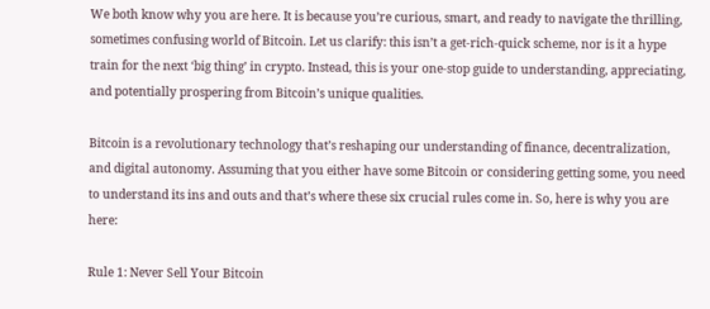We both know why you are here. It is because you’re curious, smart, and ready to navigate the thrilling, sometimes confusing world of Bitcoin. Let us clarify: this isn’t a get-rich-quick scheme, nor is it a hype train for the next ‘big thing’ in crypto. Instead, this is your one-stop guide to understanding, appreciating, and potentially prospering from Bitcoin’s unique qualities.

Bitcoin is a revolutionary technology that’s reshaping our understanding of finance, decentralization, and digital autonomy. Assuming that you either have some Bitcoin or considering getting some, you need to understand its ins and outs and that’s where these six crucial rules come in. So, here is why you are here:

Rule 1: Never Sell Your Bitcoin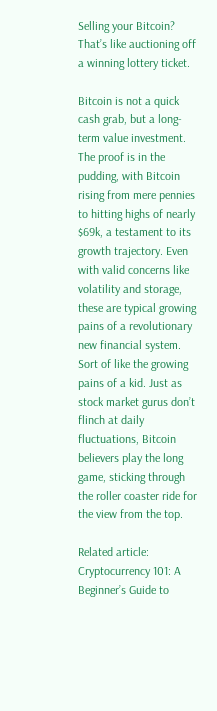Selling your Bitcoin? That’s like auctioning off a winning lottery ticket.

Bitcoin is not a quick cash grab, but a long-term value investment. The proof is in the pudding, with Bitcoin rising from mere pennies to hitting highs of nearly $69k, a testament to its growth trajectory. Even with valid concerns like volatility and storage, these are typical growing pains of a revolutionary new financial system. Sort of like the growing pains of a kid. Just as stock market gurus don’t flinch at daily fluctuations, Bitcoin believers play the long game, sticking through the roller coaster ride for the view from the top.

Related article: Cryptocurrency 101: A Beginner’s Guide to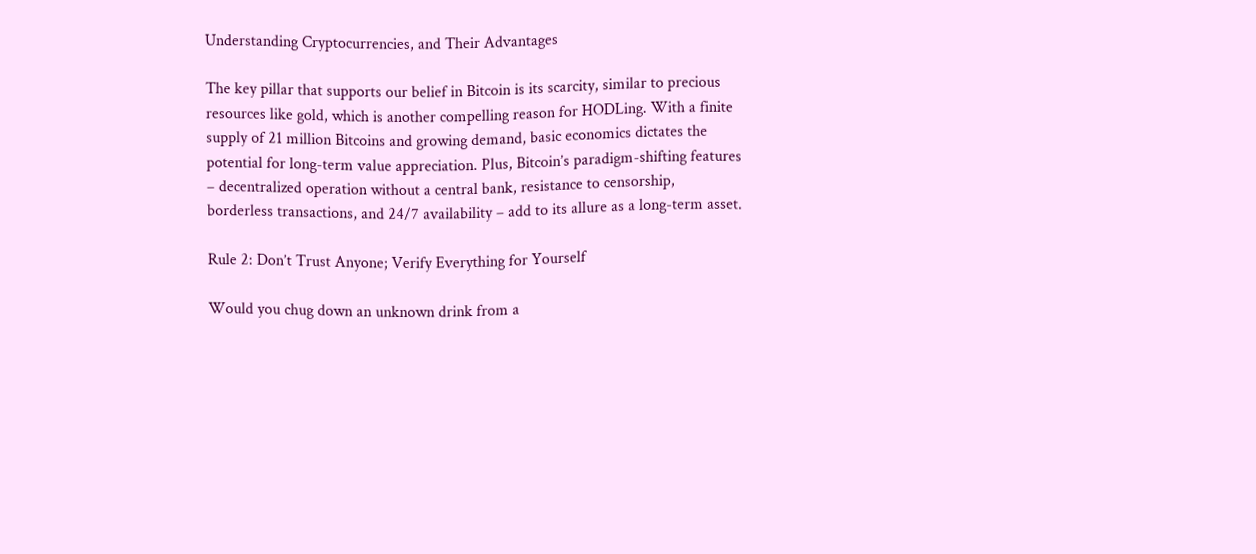Understanding Cryptocurrencies, and Their Advantages

The key pillar that supports our belief in Bitcoin is its scarcity, similar to precious resources like gold, which is another compelling reason for HODLing. With a finite supply of 21 million Bitcoins and growing demand, basic economics dictates the potential for long-term value appreciation. Plus, Bitcoin’s paradigm-shifting features – decentralized operation without a central bank, resistance to censorship, borderless transactions, and 24/7 availability – add to its allure as a long-term asset.

Rule 2: Don’t Trust Anyone; Verify Everything for Yourself

Would you chug down an unknown drink from a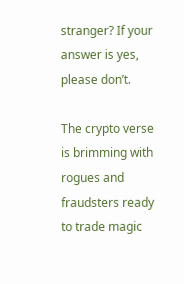stranger? If your answer is yes, please don’t.

The crypto verse is brimming with rogues and fraudsters ready to trade magic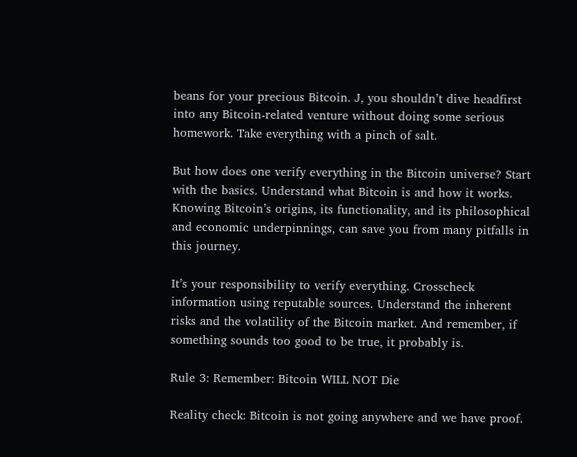beans for your precious Bitcoin. J, you shouldn’t dive headfirst into any Bitcoin-related venture without doing some serious homework. Take everything with a pinch of salt.

But how does one verify everything in the Bitcoin universe? Start with the basics. Understand what Bitcoin is and how it works. Knowing Bitcoin’s origins, its functionality, and its philosophical and economic underpinnings, can save you from many pitfalls in this journey.

It’s your responsibility to verify everything. Crosscheck information using reputable sources. Understand the inherent risks and the volatility of the Bitcoin market. And remember, if something sounds too good to be true, it probably is.

Rule 3: Remember: Bitcoin WILL NOT Die

Reality check: Bitcoin is not going anywhere and we have proof.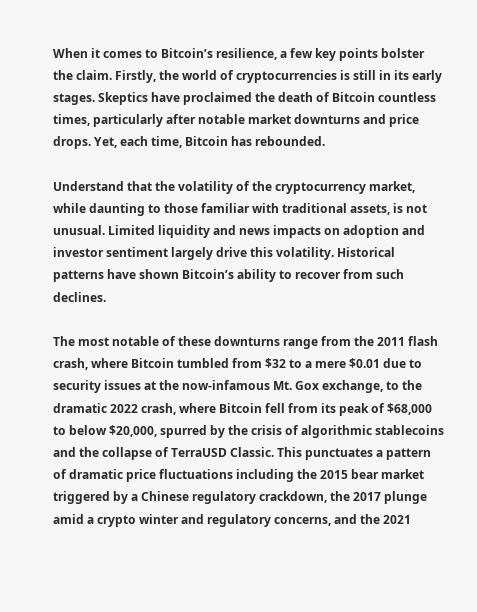When it comes to Bitcoin’s resilience, a few key points bolster the claim. Firstly, the world of cryptocurrencies is still in its early stages. Skeptics have proclaimed the death of Bitcoin countless times, particularly after notable market downturns and price drops. Yet, each time, Bitcoin has rebounded.

Understand that the volatility of the cryptocurrency market, while daunting to those familiar with traditional assets, is not unusual. Limited liquidity and news impacts on adoption and investor sentiment largely drive this volatility. Historical patterns have shown Bitcoin’s ability to recover from such declines.

The most notable of these downturns range from the 2011 flash crash, where Bitcoin tumbled from $32 to a mere $0.01 due to security issues at the now-infamous Mt. Gox exchange, to the dramatic 2022 crash, where Bitcoin fell from its peak of $68,000 to below $20,000, spurred by the crisis of algorithmic stablecoins and the collapse of TerraUSD Classic. This punctuates a pattern of dramatic price fluctuations including the 2015 bear market triggered by a Chinese regulatory crackdown, the 2017 plunge amid a crypto winter and regulatory concerns, and the 2021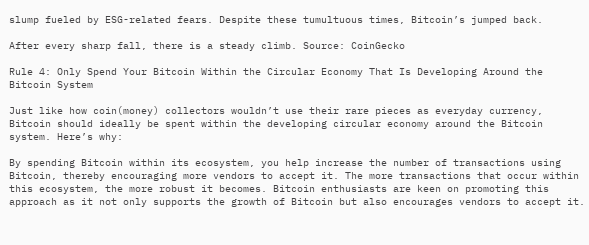slump fueled by ESG-related fears. Despite these tumultuous times, Bitcoin’s jumped back.

After every sharp fall, there is a steady climb. Source: CoinGecko

Rule 4: Only Spend Your Bitcoin Within the Circular Economy That Is Developing Around the Bitcoin System

Just like how coin(money) collectors wouldn’t use their rare pieces as everyday currency, Bitcoin should ideally be spent within the developing circular economy around the Bitcoin system. Here’s why:

By spending Bitcoin within its ecosystem, you help increase the number of transactions using Bitcoin, thereby encouraging more vendors to accept it. The more transactions that occur within this ecosystem, the more robust it becomes. Bitcoin enthusiasts are keen on promoting this approach as it not only supports the growth of Bitcoin but also encourages vendors to accept it.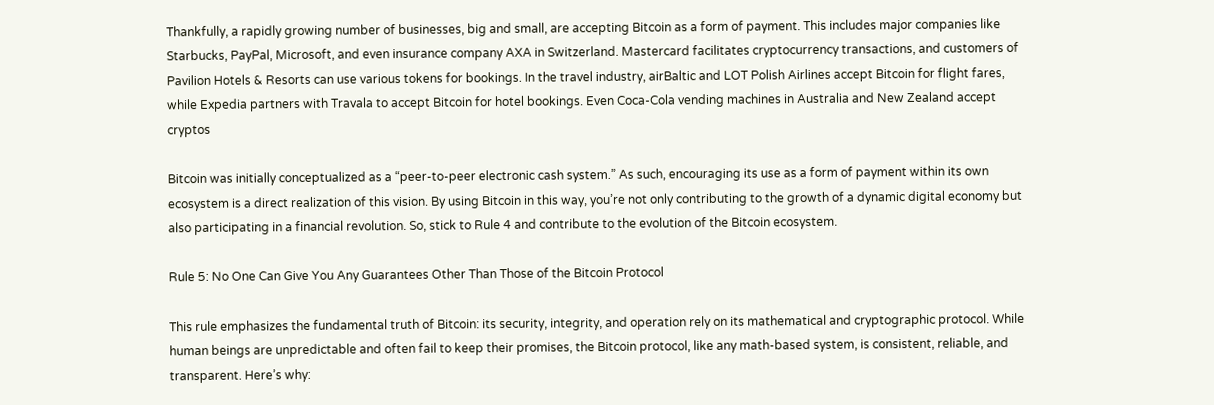Thankfully, a rapidly growing number of businesses, big and small, are accepting Bitcoin as a form of payment. This includes major companies like Starbucks, PayPal, Microsoft, and even insurance company AXA in Switzerland. Mastercard facilitates cryptocurrency transactions, and customers of Pavilion Hotels & Resorts can use various tokens for bookings. In the travel industry, airBaltic and LOT Polish Airlines accept Bitcoin for flight fares, while Expedia partners with Travala to accept Bitcoin for hotel bookings. Even Coca-Cola vending machines in Australia and New Zealand accept cryptos

Bitcoin was initially conceptualized as a “peer-to-peer electronic cash system.” As such, encouraging its use as a form of payment within its own ecosystem is a direct realization of this vision. By using Bitcoin in this way, you’re not only contributing to the growth of a dynamic digital economy but also participating in a financial revolution. So, stick to Rule 4 and contribute to the evolution of the Bitcoin ecosystem.

Rule 5: No One Can Give You Any Guarantees Other Than Those of the Bitcoin Protocol

This rule emphasizes the fundamental truth of Bitcoin: its security, integrity, and operation rely on its mathematical and cryptographic protocol. While human beings are unpredictable and often fail to keep their promises, the Bitcoin protocol, like any math-based system, is consistent, reliable, and transparent. Here’s why: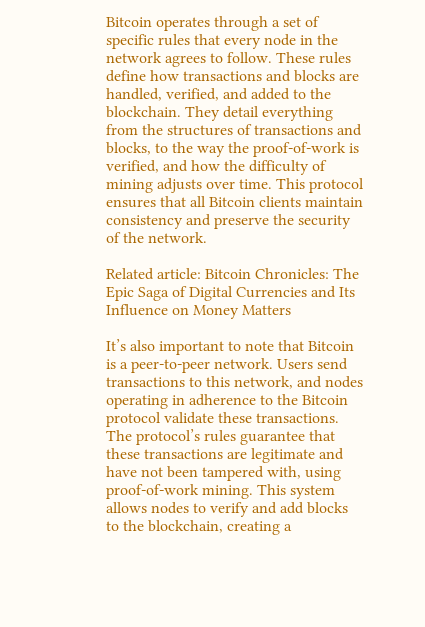Bitcoin operates through a set of specific rules that every node in the network agrees to follow. These rules define how transactions and blocks are handled, verified, and added to the blockchain. They detail everything from the structures of transactions and blocks, to the way the proof-of-work is verified, and how the difficulty of mining adjusts over time. This protocol ensures that all Bitcoin clients maintain consistency and preserve the security of the network.

Related article: Bitcoin Chronicles: The Epic Saga of Digital Currencies and Its Influence on Money Matters

It’s also important to note that Bitcoin is a peer-to-peer network. Users send transactions to this network, and nodes operating in adherence to the Bitcoin protocol validate these transactions. The protocol’s rules guarantee that these transactions are legitimate and have not been tampered with, using proof-of-work mining. This system allows nodes to verify and add blocks to the blockchain, creating a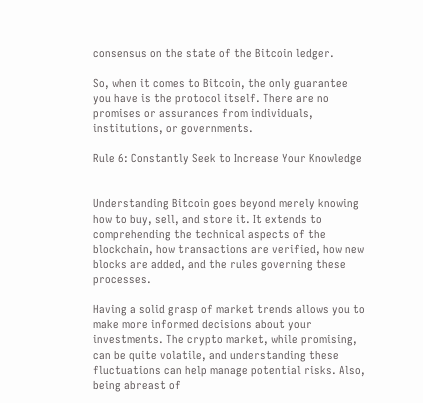consensus on the state of the Bitcoin ledger.

So, when it comes to Bitcoin, the only guarantee you have is the protocol itself. There are no promises or assurances from individuals, institutions, or governments.

Rule 6: Constantly Seek to Increase Your Knowledge


Understanding Bitcoin goes beyond merely knowing how to buy, sell, and store it. It extends to comprehending the technical aspects of the blockchain, how transactions are verified, how new blocks are added, and the rules governing these processes.

Having a solid grasp of market trends allows you to make more informed decisions about your investments. The crypto market, while promising, can be quite volatile, and understanding these fluctuations can help manage potential risks. Also, being abreast of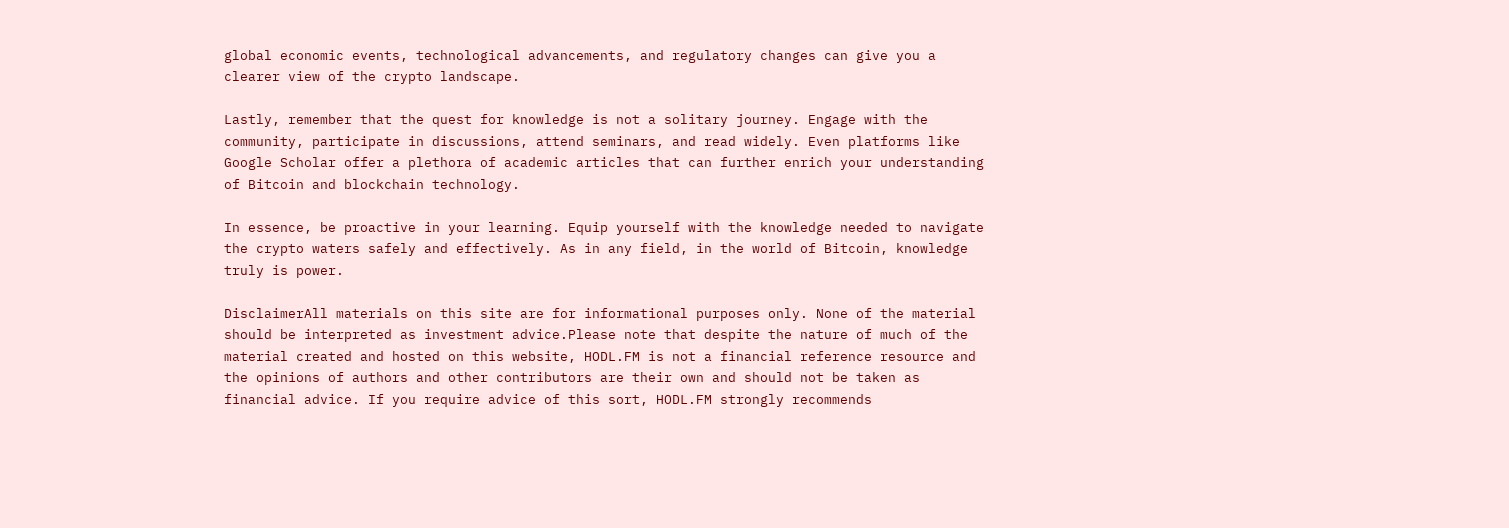global economic events, technological advancements, and regulatory changes can give you a clearer view of the crypto landscape.

Lastly, remember that the quest for knowledge is not a solitary journey. Engage with the community, participate in discussions, attend seminars, and read widely. Even platforms like Google Scholar offer a plethora of academic articles that can further enrich your understanding of Bitcoin and blockchain technology.

In essence, be proactive in your learning. Equip yourself with the knowledge needed to navigate the crypto waters safely and effectively. As in any field, in the world of Bitcoin, knowledge truly is power.

DisclaimerAll materials on this site are for informational purposes only. None of the material should be interpreted as investment advice.Please note that despite the nature of much of the material created and hosted on this website, HODL.FM is not a financial reference resource and the opinions of authors and other contributors are their own and should not be taken as financial advice. If you require advice of this sort, HODL.FM strongly recommends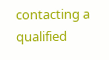contacting a qualified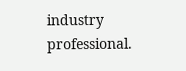industry professional.